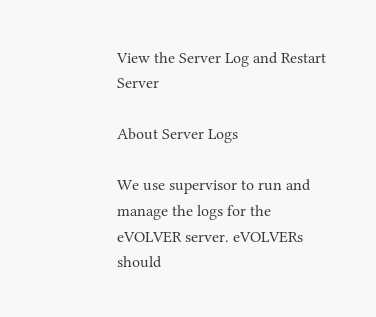View the Server Log and Restart Server

About Server Logs

We use supervisor to run and manage the logs for the eVOLVER server. eVOLVERs should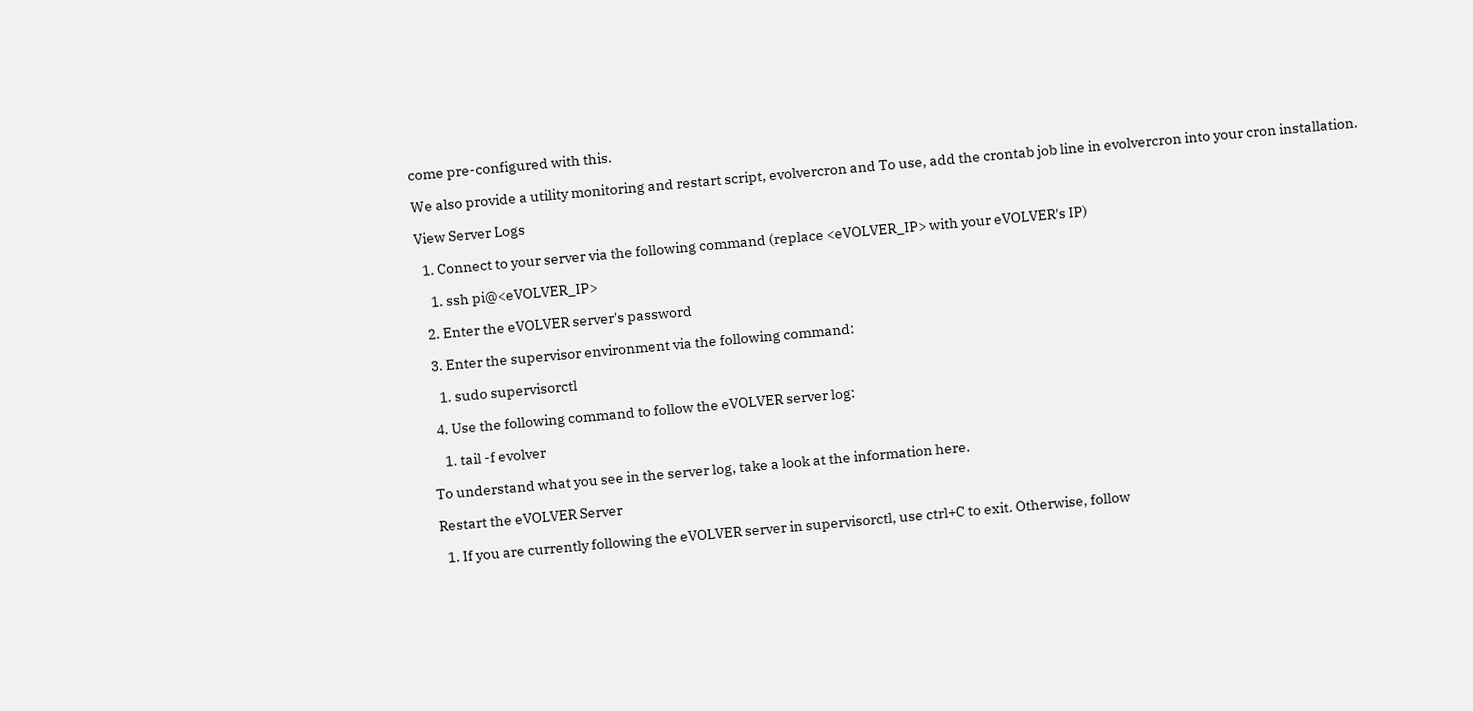come pre-configured with this.

We also provide a utility monitoring and restart script, evolvercron and To use, add the crontab job line in evolvercron into your cron installation.

View Server Logs

  1. Connect to your server via the following command (replace <eVOLVER_IP> with your eVOLVER's IP)

    1. ssh pi@<eVOLVER_IP>

  2. Enter the eVOLVER server's password

  3. Enter the supervisor environment via the following command:

    1. sudo supervisorctl

  4. Use the following command to follow the eVOLVER server log:

    1. tail -f evolver

To understand what you see in the server log, take a look at the information here.

Restart the eVOLVER Server

  1. If you are currently following the eVOLVER server in supervisorctl, use ctrl+C to exit. Otherwise, follow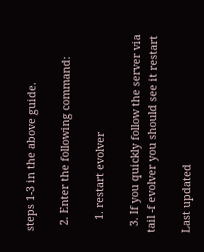steps 1-3 in the above guide.

  2. Enter the following command:

    1. restart evolver

  3. If you quickly follow the server via tail -f evolver you should see it restart

Last updated